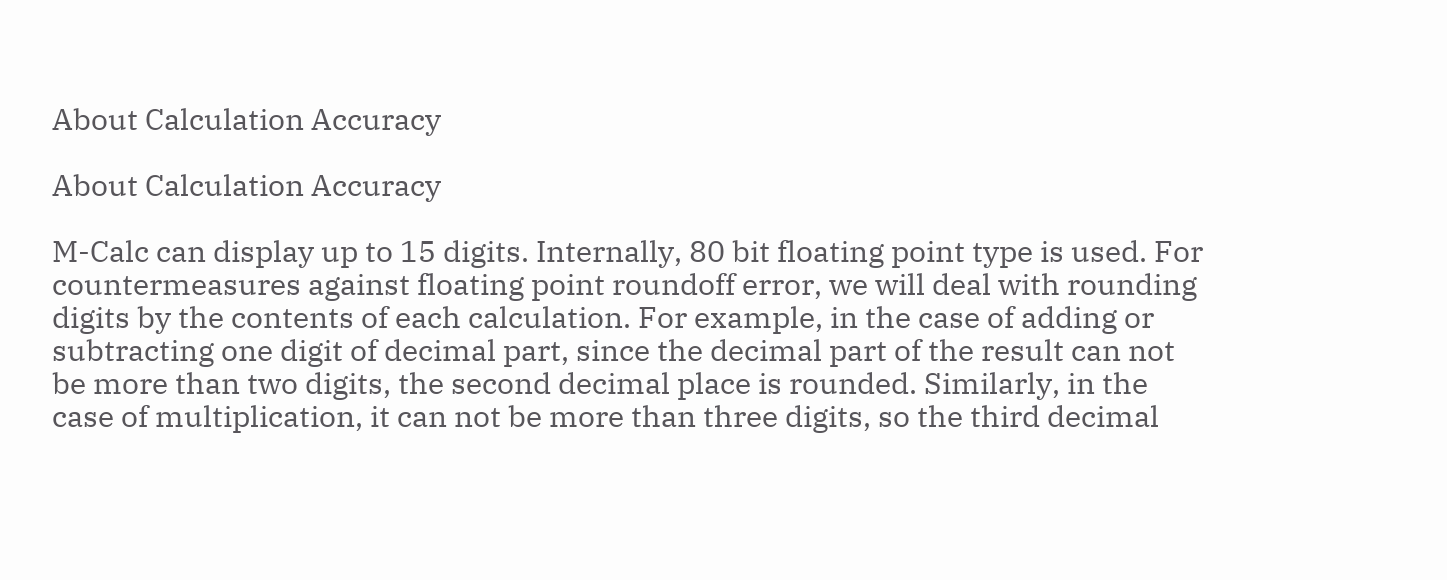About Calculation Accuracy

About Calculation Accuracy

M-Calc can display up to 15 digits. Internally, 80 bit floating point type is used. For countermeasures against floating point roundoff error, we will deal with rounding digits by the contents of each calculation. For example, in the case of adding or subtracting one digit of decimal part, since the decimal part of the result can not be more than two digits, the second decimal place is rounded. Similarly, in the case of multiplication, it can not be more than three digits, so the third decimal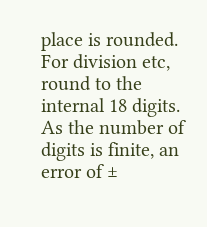place is rounded. For division etc, round to the internal 18 digits. As the number of digits is finite, an error of ±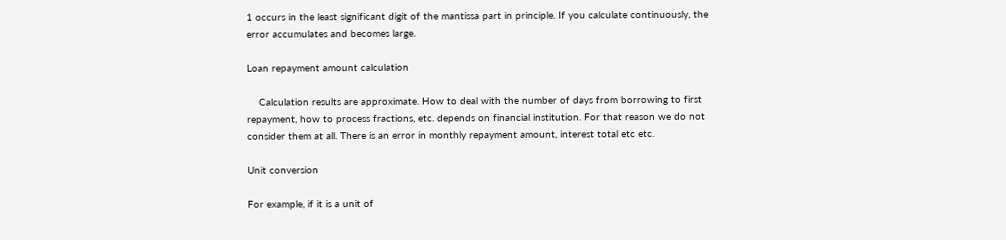1 occurs in the least significant digit of the mantissa part in principle. If you calculate continuously, the error accumulates and becomes large.

Loan repayment amount calculation

    Calculation results are approximate. How to deal with the number of days from borrowing to first repayment, how to process fractions, etc. depends on financial institution. For that reason we do not consider them at all. There is an error in monthly repayment amount, interest total etc etc.

Unit conversion

For example, if it is a unit of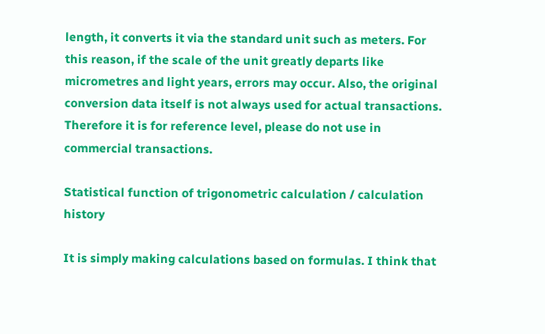length, it converts it via the standard unit such as meters. For this reason, if the scale of the unit greatly departs like micrometres and light years, errors may occur. Also, the original conversion data itself is not always used for actual transactions. Therefore it is for reference level, please do not use in commercial transactions.

Statistical function of trigonometric calculation / calculation history

It is simply making calculations based on formulas. I think that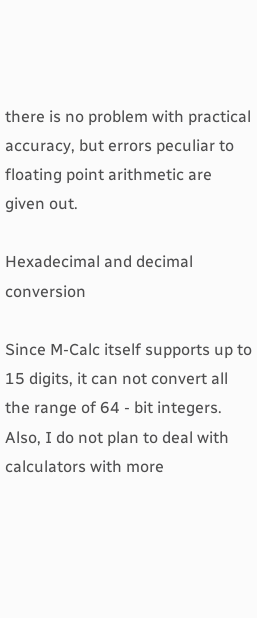there is no problem with practical accuracy, but errors peculiar to floating point arithmetic are given out.

Hexadecimal and decimal conversion

Since M-Calc itself supports up to 15 digits, it can not convert all the range of 64 - bit integers. Also, I do not plan to deal with calculators with more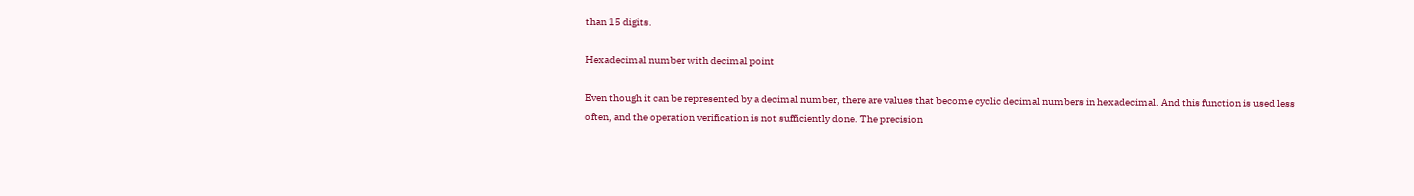than 15 digits.

Hexadecimal number with decimal point

Even though it can be represented by a decimal number, there are values that become cyclic decimal numbers in hexadecimal. And this function is used less often, and the operation verification is not sufficiently done. The precision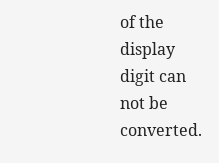of the display digit can not be converted.